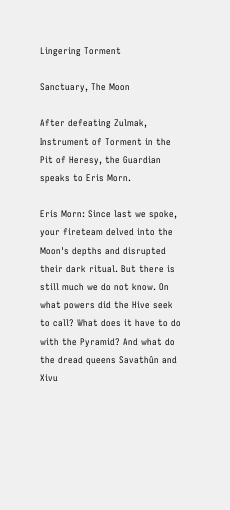Lingering Torment

Sanctuary, The Moon

After defeating Zulmak, Instrument of Torment in the Pit of Heresy, the Guardian speaks to Eris Morn.

Eris Morn: Since last we spoke, your fireteam delved into the Moon's depths and disrupted their dark ritual. But there is still much we do not know. On what powers did the Hive seek to call? What does it have to do with the Pyramid? And what do the dread queens Savathûn and Xivu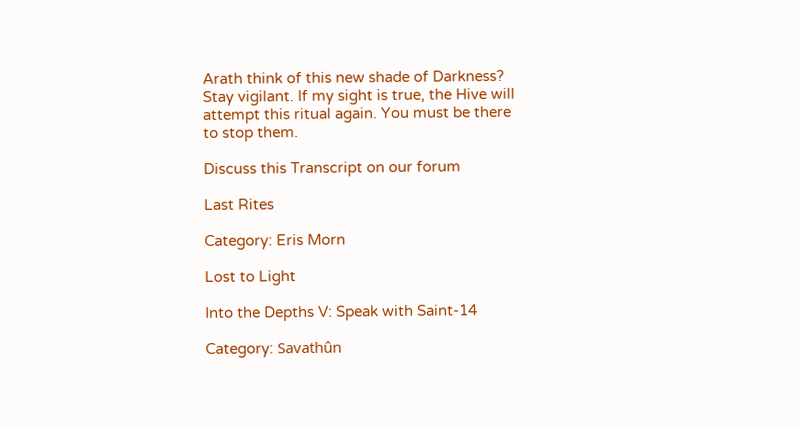Arath think of this new shade of Darkness? Stay vigilant. If my sight is true, the Hive will attempt this ritual again. You must be there to stop them.

Discuss this Transcript on our forum

Last Rites

Category: Eris Morn

Lost to Light

Into the Depths V: Speak with Saint-14

Category: Savathûn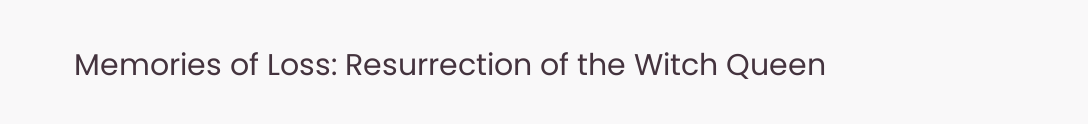Memories of Loss: Resurrection of the Witch Queen